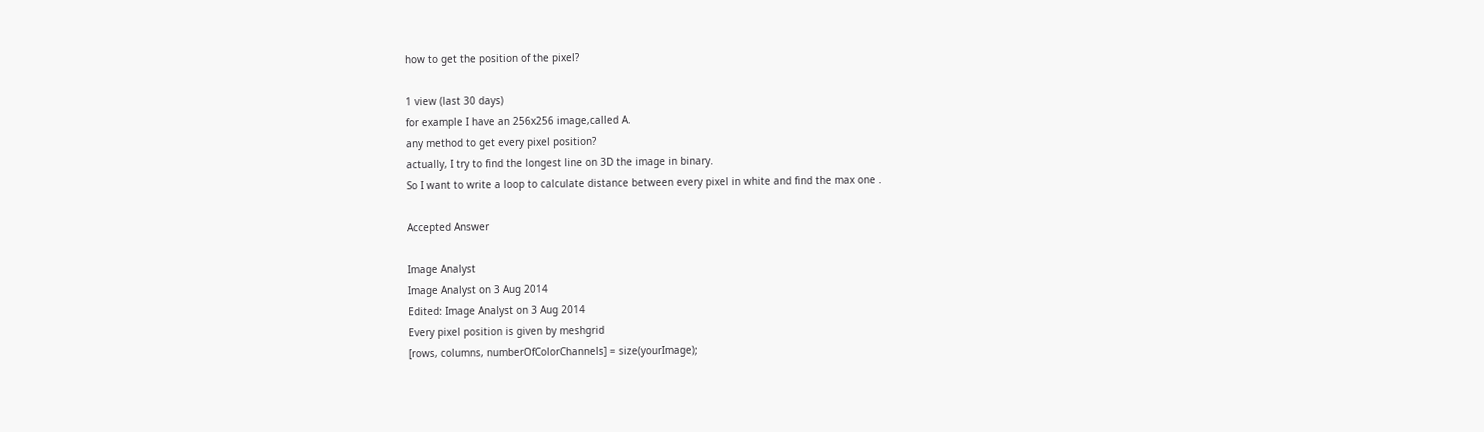how to get the position of the pixel?

1 view (last 30 days)
for example I have an 256x256 image,called A.
any method to get every pixel position?
actually, I try to find the longest line on 3D the image in binary.
So I want to write a loop to calculate distance between every pixel in white and find the max one .

Accepted Answer

Image Analyst
Image Analyst on 3 Aug 2014
Edited: Image Analyst on 3 Aug 2014
Every pixel position is given by meshgrid
[rows, columns, numberOfColorChannels] = size(yourImage);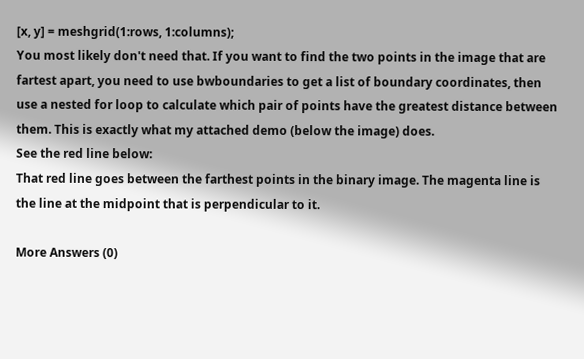[x, y] = meshgrid(1:rows, 1:columns);
You most likely don't need that. If you want to find the two points in the image that are fartest apart, you need to use bwboundaries to get a list of boundary coordinates, then use a nested for loop to calculate which pair of points have the greatest distance between them. This is exactly what my attached demo (below the image) does.
See the red line below:
That red line goes between the farthest points in the binary image. The magenta line is the line at the midpoint that is perpendicular to it.

More Answers (0)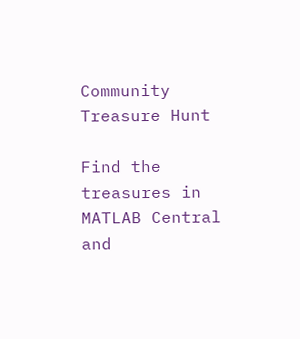Community Treasure Hunt

Find the treasures in MATLAB Central and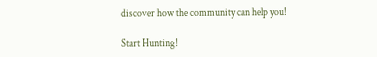discover how the community can help you!

Start Hunting!